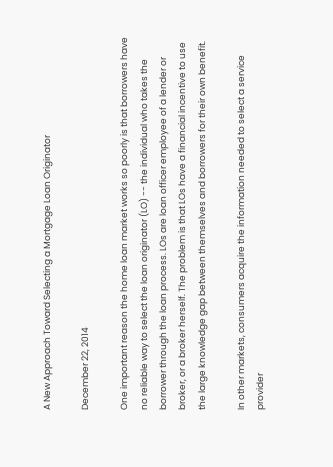A New Approach Toward Selecting a Mortgage Loan Originator

December 22, 2014

One important reason the home loan market works so poorly is that borrowers have no reliable way to select the loan originator (LO) -- the individual who takes the borrower through the loan process. LOs are loan officer employee of a lender or broker, or a broker herself. The problem is that LOs have a financial incentive to use the large knowledge gap between themselves and borrowers for their own benefit.

In other markets, consumers acquire the information needed to select a service provider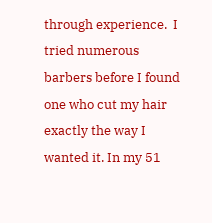through experience.  I tried numerous barbers before I found one who cut my hair exactly the way I wanted it. In my 51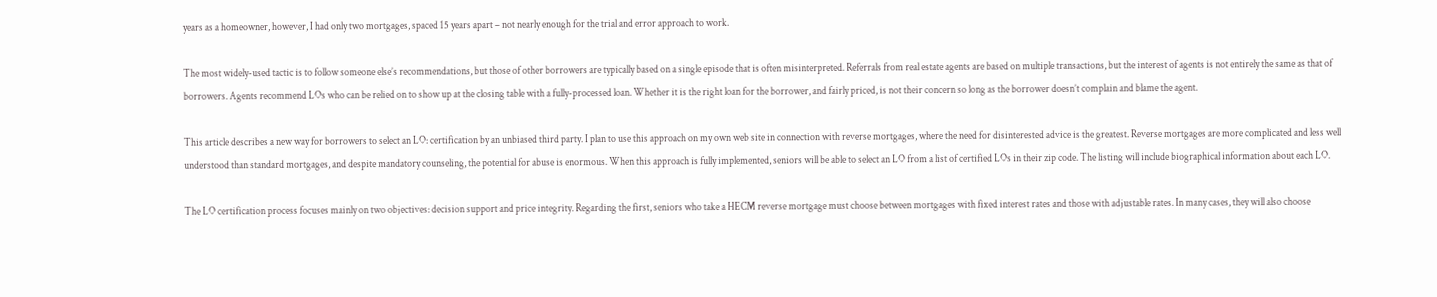years as a homeowner, however, I had only two mortgages, spaced 15 years apart – not nearly enough for the trial and error approach to work.

The most widely-used tactic is to follow someone else’s recommendations, but those of other borrowers are typically based on a single episode that is often misinterpreted. Referrals from real estate agents are based on multiple transactions, but the interest of agents is not entirely the same as that of borrowers. Agents recommend LOs who can be relied on to show up at the closing table with a fully-processed loan. Whether it is the right loan for the borrower, and fairly priced, is not their concern so long as the borrower doesn’t complain and blame the agent.

This article describes a new way for borrowers to select an LO: certification by an unbiased third party. I plan to use this approach on my own web site in connection with reverse mortgages, where the need for disinterested advice is the greatest. Reverse mortgages are more complicated and less well understood than standard mortgages, and despite mandatory counseling, the potential for abuse is enormous. When this approach is fully implemented, seniors will be able to select an LO from a list of certified LOs in their zip code. The listing will include biographical information about each LO.

The LO certification process focuses mainly on two objectives: decision support and price integrity. Regarding the first, seniors who take a HECM reverse mortgage must choose between mortgages with fixed interest rates and those with adjustable rates. In many cases, they will also choose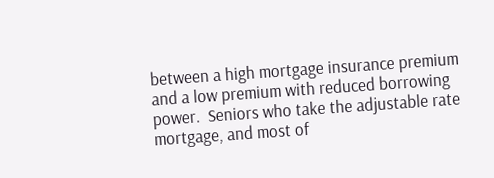between a high mortgage insurance premium and a low premium with reduced borrowing power.  Seniors who take the adjustable rate mortgage, and most of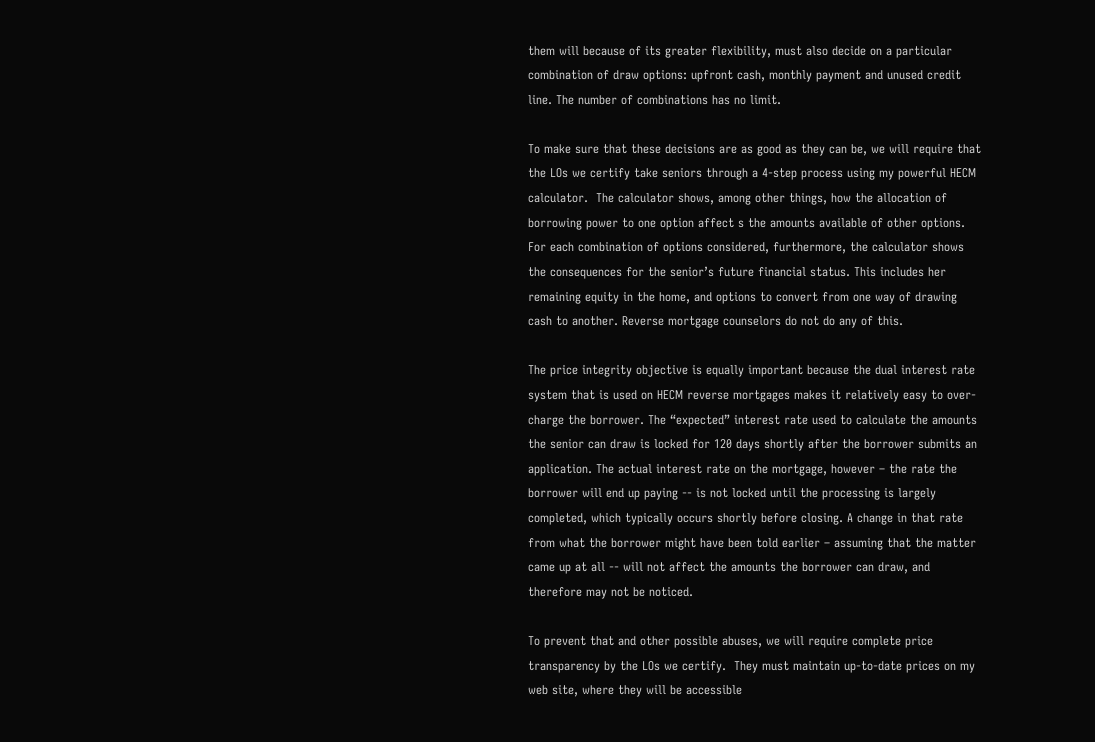them will because of its greater flexibility, must also decide on a particular combination of draw options: upfront cash, monthly payment and unused credit line. The number of combinations has no limit.

To make sure that these decisions are as good as they can be, we will require that the LOs we certify take seniors through a 4-step process using my powerful HECM calculator.  The calculator shows, among other things, how the allocation of borrowing power to one option affect s the amounts available of other options. For each combination of options considered, furthermore, the calculator shows the consequences for the senior’s future financial status. This includes her remaining equity in the home, and options to convert from one way of drawing cash to another. Reverse mortgage counselors do not do any of this.

The price integrity objective is equally important because the dual interest rate system that is used on HECM reverse mortgages makes it relatively easy to over-charge the borrower. The “expected” interest rate used to calculate the amounts the senior can draw is locked for 120 days shortly after the borrower submits an application. The actual interest rate on the mortgage, however – the rate the borrower will end up paying -- is not locked until the processing is largely completed, which typically occurs shortly before closing. A change in that rate from what the borrower might have been told earlier – assuming that the matter came up at all -- will not affect the amounts the borrower can draw, and therefore may not be noticed.

To prevent that and other possible abuses, we will require complete price transparency by the LOs we certify.  They must maintain up-to-date prices on my web site, where they will be accessible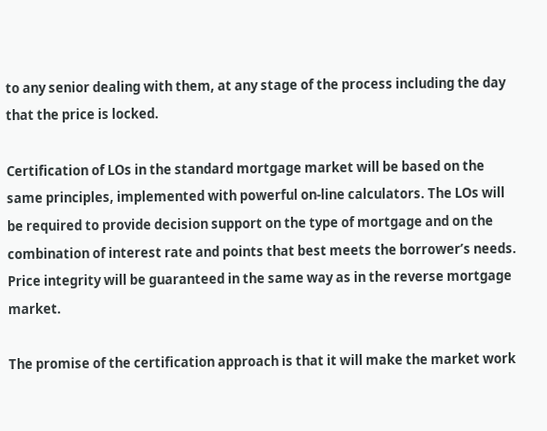to any senior dealing with them, at any stage of the process including the day that the price is locked.

Certification of LOs in the standard mortgage market will be based on the same principles, implemented with powerful on-line calculators. The LOs will be required to provide decision support on the type of mortgage and on the combination of interest rate and points that best meets the borrower’s needs. Price integrity will be guaranteed in the same way as in the reverse mortgage market.

The promise of the certification approach is that it will make the market work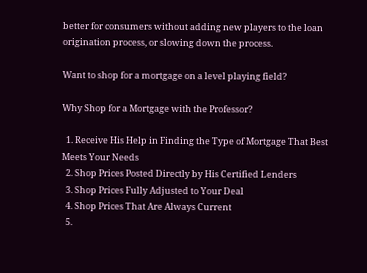better for consumers without adding new players to the loan origination process, or slowing down the process.

Want to shop for a mortgage on a level playing field?

Why Shop for a Mortgage with the Professor?

  1. Receive His Help in Finding the Type of Mortgage That Best Meets Your Needs
  2. Shop Prices Posted Directly by His Certified Lenders
  3. Shop Prices Fully Adjusted to Your Deal
  4. Shop Prices That Are Always Current
  5.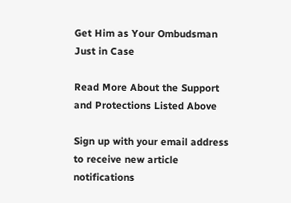Get Him as Your Ombudsman Just in Case

Read More About the Support and Protections Listed Above

Sign up with your email address to receive new article notifications